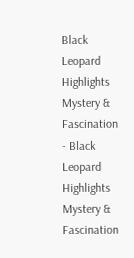Black Leopard Highlights Mystery & Fascination - Black Leopard Highlights Mystery & Fascination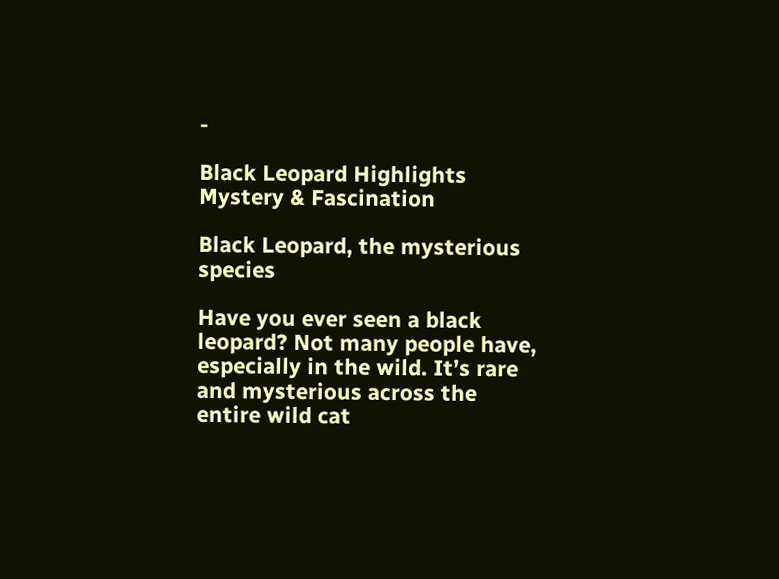-

Black Leopard Highlights Mystery & Fascination

Black Leopard, the mysterious species

Have you ever seen a black leopard? Not many people have, especially in the wild. It’s rare and mysterious across the entire wild cat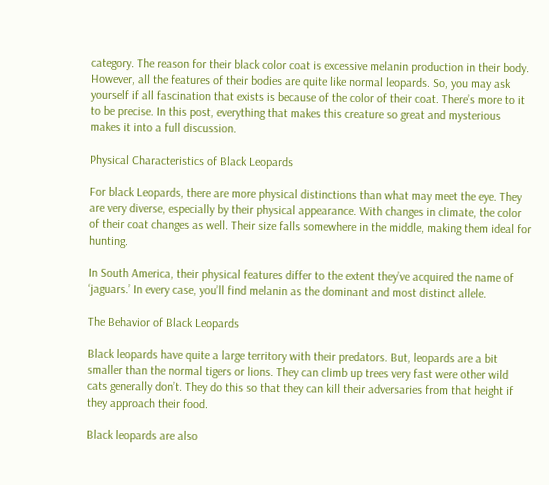category. The reason for their black color coat is excessive melanin production in their body. However, all the features of their bodies are quite like normal leopards. So, you may ask yourself if all fascination that exists is because of the color of their coat. There’s more to it to be precise. In this post, everything that makes this creature so great and mysterious makes it into a full discussion.

Physical Characteristics of Black Leopards

For black Leopards, there are more physical distinctions than what may meet the eye. They are very diverse, especially by their physical appearance. With changes in climate, the color of their coat changes as well. Their size falls somewhere in the middle, making them ideal for hunting.

In South America, their physical features differ to the extent they’ve acquired the name of ‘jaguars.’ In every case, you’ll find melanin as the dominant and most distinct allele.

The Behavior of Black Leopards

Black leopards have quite a large territory with their predators. But, leopards are a bit smaller than the normal tigers or lions. They can climb up trees very fast were other wild cats generally don’t. They do this so that they can kill their adversaries from that height if they approach their food.

Black leopards are also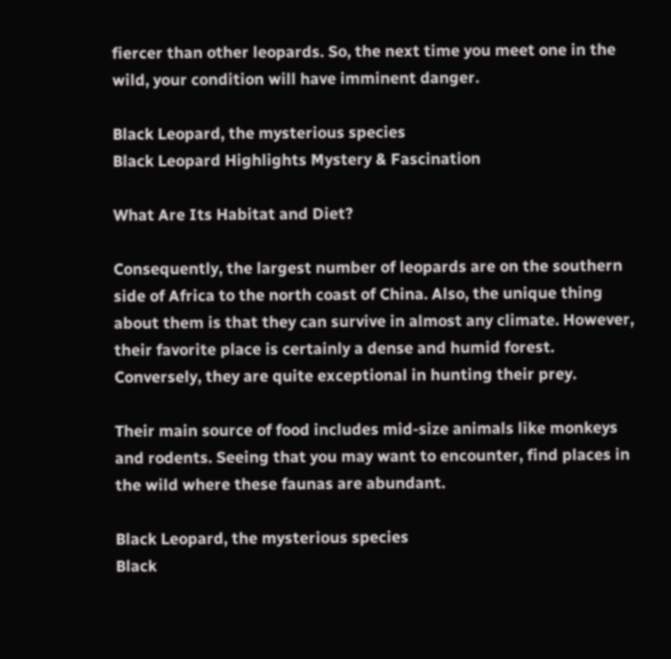fiercer than other leopards. So, the next time you meet one in the wild, your condition will have imminent danger.

Black Leopard, the mysterious species
Black Leopard Highlights Mystery & Fascination

What Are Its Habitat and Diet?

Consequently, the largest number of leopards are on the southern side of Africa to the north coast of China. Also, the unique thing about them is that they can survive in almost any climate. However, their favorite place is certainly a dense and humid forest. Conversely, they are quite exceptional in hunting their prey.

Their main source of food includes mid-size animals like monkeys and rodents. Seeing that you may want to encounter, find places in the wild where these faunas are abundant.

Black Leopard, the mysterious species
Black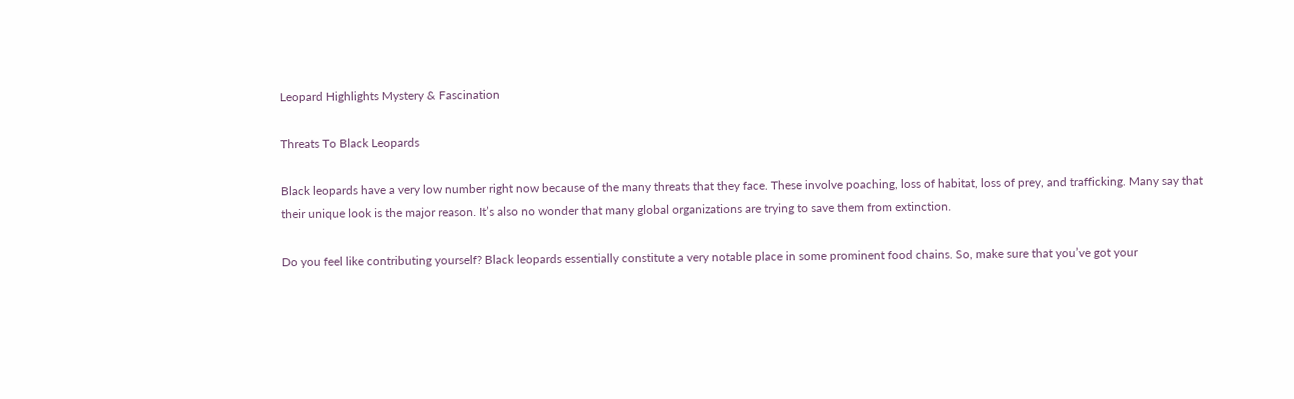Leopard Highlights Mystery & Fascination

Threats To Black Leopards

Black leopards have a very low number right now because of the many threats that they face. These involve poaching, loss of habitat, loss of prey, and trafficking. Many say that their unique look is the major reason. It’s also no wonder that many global organizations are trying to save them from extinction.

Do you feel like contributing yourself? Black leopards essentially constitute a very notable place in some prominent food chains. So, make sure that you’ve got your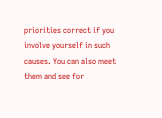priorities correct if you involve yourself in such causes. You can also meet them and see for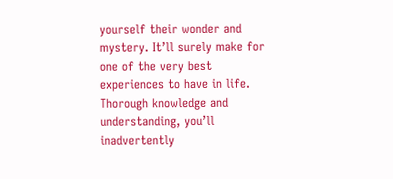yourself their wonder and mystery. It’ll surely make for one of the very best experiences to have in life. Thorough knowledge and understanding, you’ll inadvertently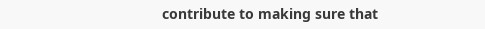contribute to making sure that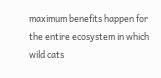maximum benefits happen for the entire ecosystem in which wild cats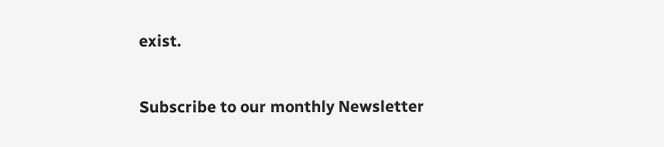exist.

Subscribe to our monthly Newsletter